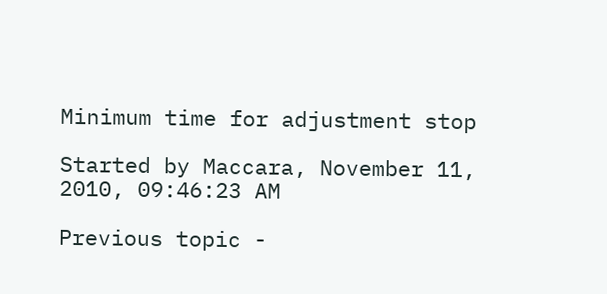Minimum time for adjustment stop

Started by Maccara, November 11, 2010, 09:46:23 AM

Previous topic -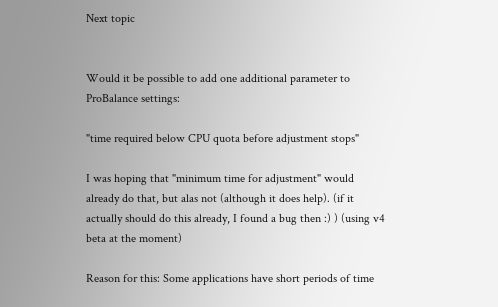Next topic


Would it be possible to add one additional parameter to ProBalance settings:

"time required below CPU quota before adjustment stops"

I was hoping that "minimum time for adjustment" would already do that, but alas not (although it does help). (if it actually should do this already, I found a bug then :) ) (using v4 beta at the moment)

Reason for this: Some applications have short periods of time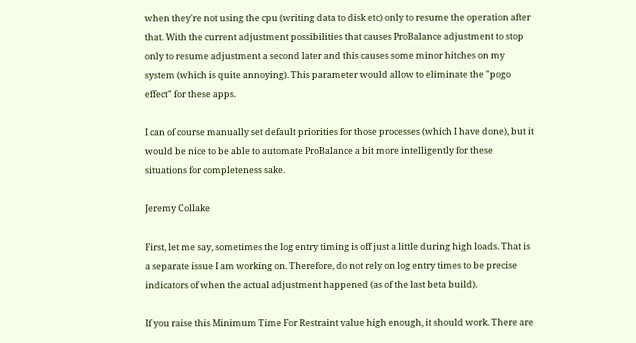when they're not using the cpu (writing data to disk etc) only to resume the operation after that. With the current adjustment possibilities that causes ProBalance adjustment to stop only to resume adjustment a second later and this causes some minor hitches on my system (which is quite annoying). This parameter would allow to eliminate the "pogo effect" for these apps.

I can of course manually set default priorities for those processes (which I have done), but it would be nice to be able to automate ProBalance a bit more intelligently for these situations for completeness sake.

Jeremy Collake

First, let me say, sometimes the log entry timing is off just a little during high loads. That is a separate issue I am working on. Therefore, do not rely on log entry times to be precise indicators of when the actual adjustment happened (as of the last beta build).

If you raise this Minimum Time For Restraint value high enough, it should work. There are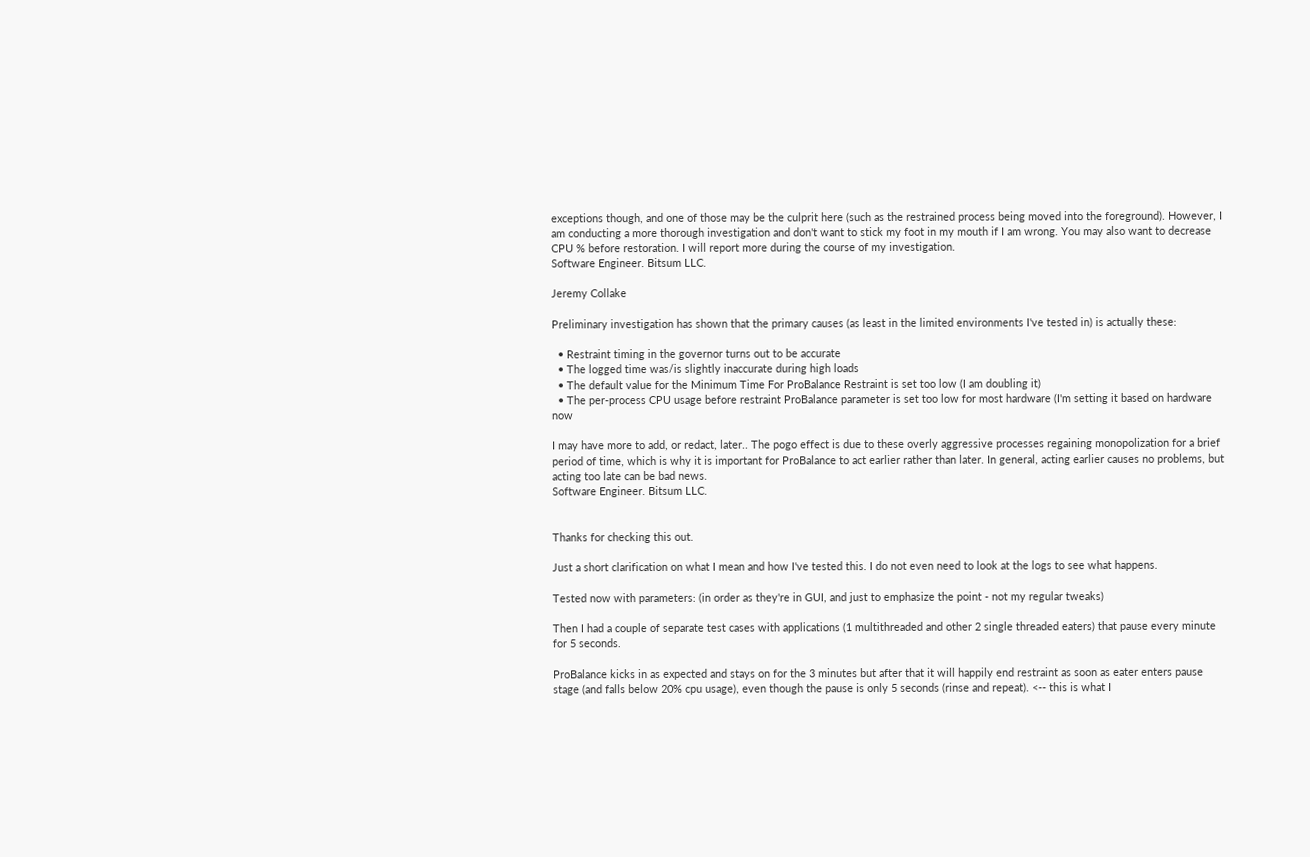exceptions though, and one of those may be the culprit here (such as the restrained process being moved into the foreground). However, I am conducting a more thorough investigation and don't want to stick my foot in my mouth if I am wrong. You may also want to decrease CPU % before restoration. I will report more during the course of my investigation.
Software Engineer. Bitsum LLC.

Jeremy Collake

Preliminary investigation has shown that the primary causes (as least in the limited environments I've tested in) is actually these:

  • Restraint timing in the governor turns out to be accurate
  • The logged time was/is slightly inaccurate during high loads
  • The default value for the Minimum Time For ProBalance Restraint is set too low (I am doubling it)
  • The per-process CPU usage before restraint ProBalance parameter is set too low for most hardware (I'm setting it based on hardware now

I may have more to add, or redact, later.. The pogo effect is due to these overly aggressive processes regaining monopolization for a brief period of time, which is why it is important for ProBalance to act earlier rather than later. In general, acting earlier causes no problems, but acting too late can be bad news.
Software Engineer. Bitsum LLC.


Thanks for checking this out.

Just a short clarification on what I mean and how I've tested this. I do not even need to look at the logs to see what happens.

Tested now with parameters: (in order as they're in GUI, and just to emphasize the point - not my regular tweaks)

Then I had a couple of separate test cases with applications (1 multithreaded and other 2 single threaded eaters) that pause every minute for 5 seconds.

ProBalance kicks in as expected and stays on for the 3 minutes but after that it will happily end restraint as soon as eater enters pause stage (and falls below 20% cpu usage), even though the pause is only 5 seconds (rinse and repeat). <-- this is what I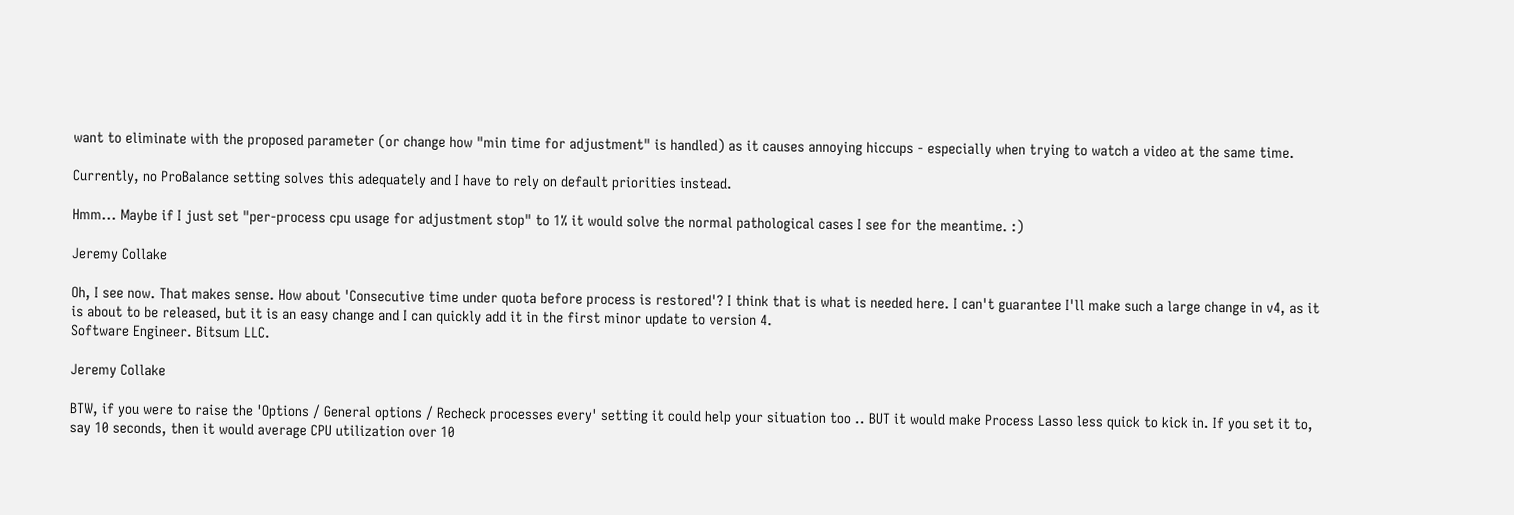want to eliminate with the proposed parameter (or change how "min time for adjustment" is handled) as it causes annoying hiccups - especially when trying to watch a video at the same time.

Currently, no ProBalance setting solves this adequately and I have to rely on default priorities instead.

Hmm... Maybe if I just set "per-process cpu usage for adjustment stop" to 1% it would solve the normal pathological cases I see for the meantime. :)

Jeremy Collake

Oh, I see now. That makes sense. How about 'Consecutive time under quota before process is restored'? I think that is what is needed here. I can't guarantee I'll make such a large change in v4, as it is about to be released, but it is an easy change and I can quickly add it in the first minor update to version 4.
Software Engineer. Bitsum LLC.

Jeremy Collake

BTW, if you were to raise the 'Options / General options / Recheck processes every' setting it could help your situation too .. BUT it would make Process Lasso less quick to kick in. If you set it to, say 10 seconds, then it would average CPU utilization over 10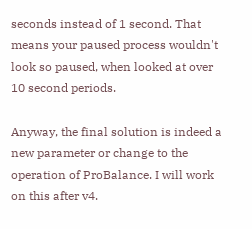seconds instead of 1 second. That means your paused process wouldn't look so paused, when looked at over 10 second periods.

Anyway, the final solution is indeed a new parameter or change to the operation of ProBalance. I will work on this after v4.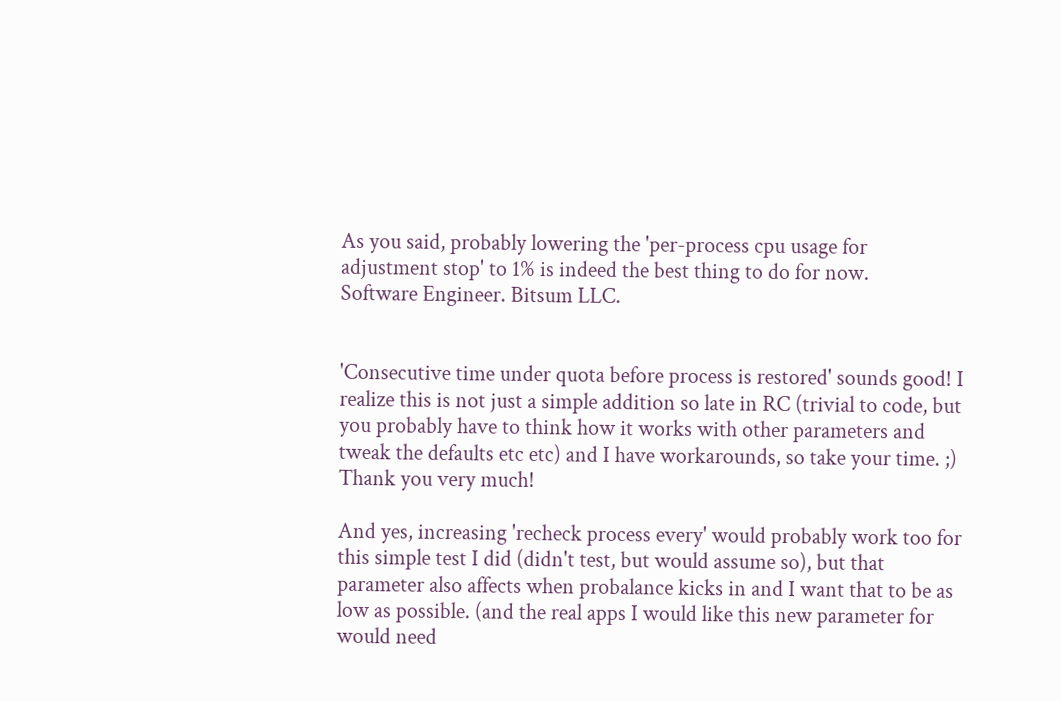As you said, probably lowering the 'per-process cpu usage for adjustment stop' to 1% is indeed the best thing to do for now.
Software Engineer. Bitsum LLC.


'Consecutive time under quota before process is restored' sounds good! I realize this is not just a simple addition so late in RC (trivial to code, but you probably have to think how it works with other parameters and tweak the defaults etc etc) and I have workarounds, so take your time. ;) Thank you very much!

And yes, increasing 'recheck process every' would probably work too for this simple test I did (didn't test, but would assume so), but that parameter also affects when probalance kicks in and I want that to be as low as possible. (and the real apps I would like this new parameter for would need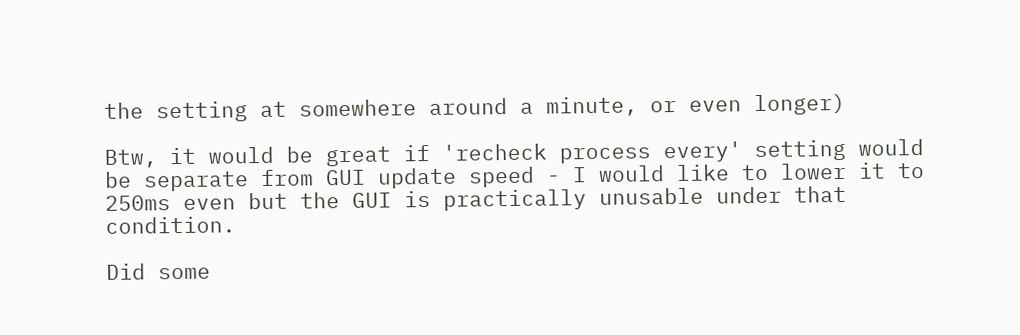the setting at somewhere around a minute, or even longer)

Btw, it would be great if 'recheck process every' setting would be separate from GUI update speed - I would like to lower it to 250ms even but the GUI is practically unusable under that condition.

Did some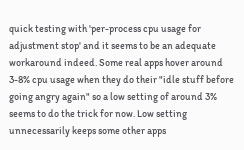quick testing with 'per-process cpu usage for adjustment stop' and it seems to be an adequate workaround indeed. Some real apps hover around 3-8% cpu usage when they do their "idle stuff before going angry again" so a low setting of around 3% seems to do the trick for now. Low setting unnecessarily keeps some other apps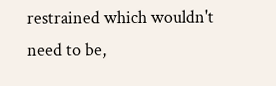restrained which wouldn't need to be,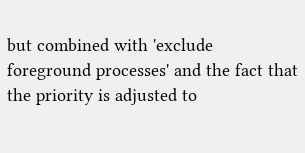but combined with 'exclude foreground processes' and the fact that the priority is adjusted to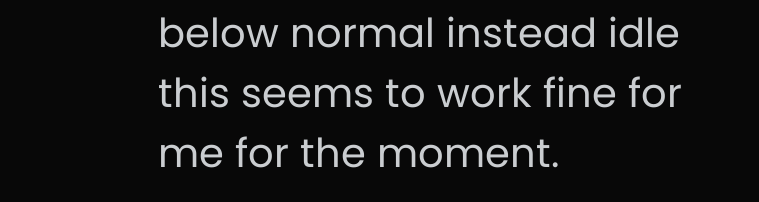below normal instead idle this seems to work fine for me for the moment.